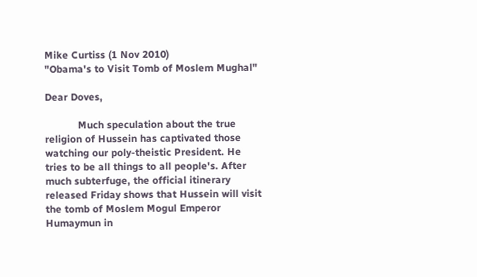Mike Curtiss (1 Nov 2010)
"Obama's to Visit Tomb of Moslem Mughal"

Dear Doves,

           Much speculation about the true religion of Hussein has captivated those watching our poly-theistic President. He tries to be all things to all people's. After much subterfuge, the official itinerary released Friday shows that Hussein will visit the tomb of Moslem Mogul Emperor Humaymun in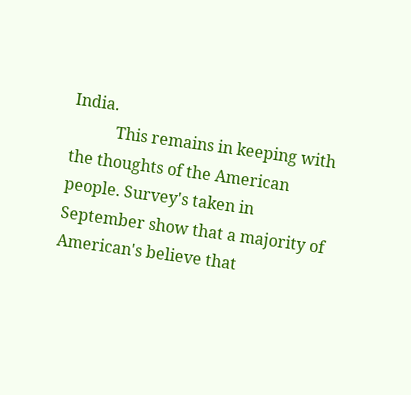India.
           This remains in keeping with the thoughts of the American people. Survey's taken in September show that a majority of American's believe that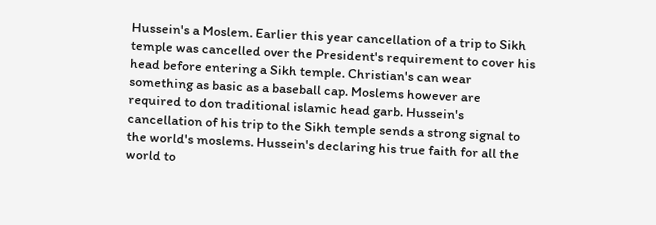Hussein's a Moslem. Earlier this year cancellation of a trip to Sikh temple was cancelled over the President's requirement to cover his head before entering a Sikh temple. Christian's can wear something as basic as a baseball cap. Moslems however are required to don traditional islamic head garb. Hussein's cancellation of his trip to the Sikh temple sends a strong signal to the world's moslems. Hussein's declaring his true faith for all the world to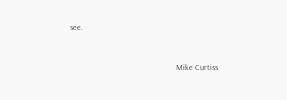see.


                                                     Mike Curtiss